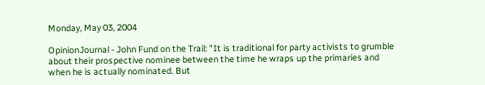Monday, May 03, 2004

OpinionJournal - John Fund on the Trail: "It is traditional for party activists to grumble about their prospective nominee between the time he wraps up the primaries and when he is actually nominated. But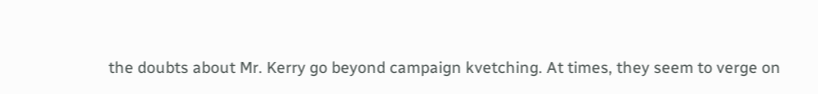the doubts about Mr. Kerry go beyond campaign kvetching. At times, they seem to verge on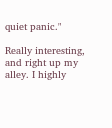quiet panic."

Really interesting, and right up my alley. I highly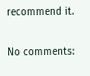recommend it.

No comments: